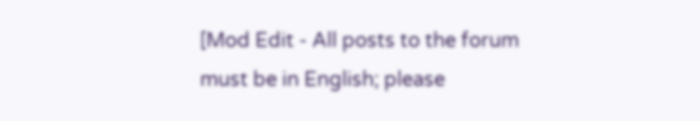[Mod Edit - All posts to the forum must be in English; please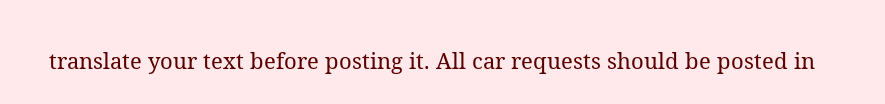translate your text before posting it. All car requests should be posted in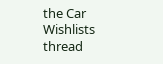the Car Wishlists thread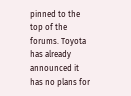pinned to the top of the forums. Toyota has already announced it has no plans for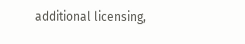additional licensing,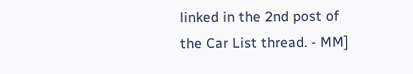linked in the 2nd post of the Car List thread. - MM]